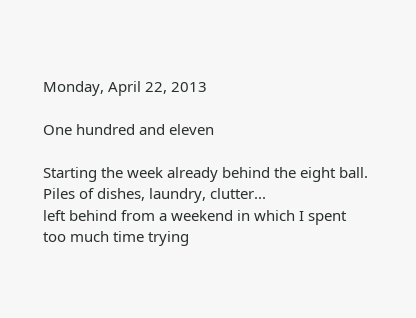Monday, April 22, 2013

One hundred and eleven

Starting the week already behind the eight ball.
Piles of dishes, laundry, clutter...
left behind from a weekend in which I spent
too much time trying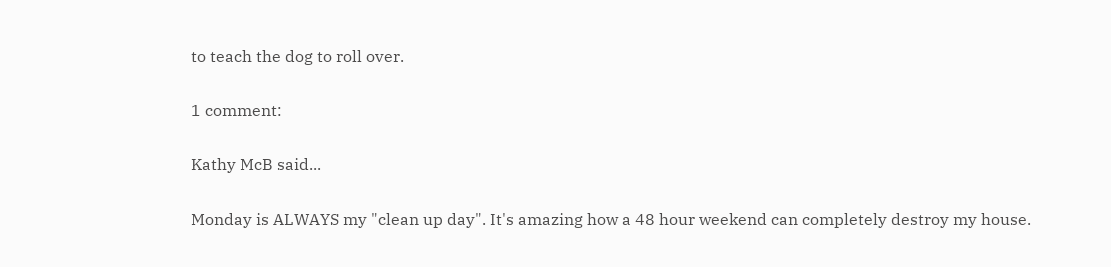to teach the dog to roll over.

1 comment:

Kathy McB said...

Monday is ALWAYS my "clean up day". It's amazing how a 48 hour weekend can completely destroy my house.